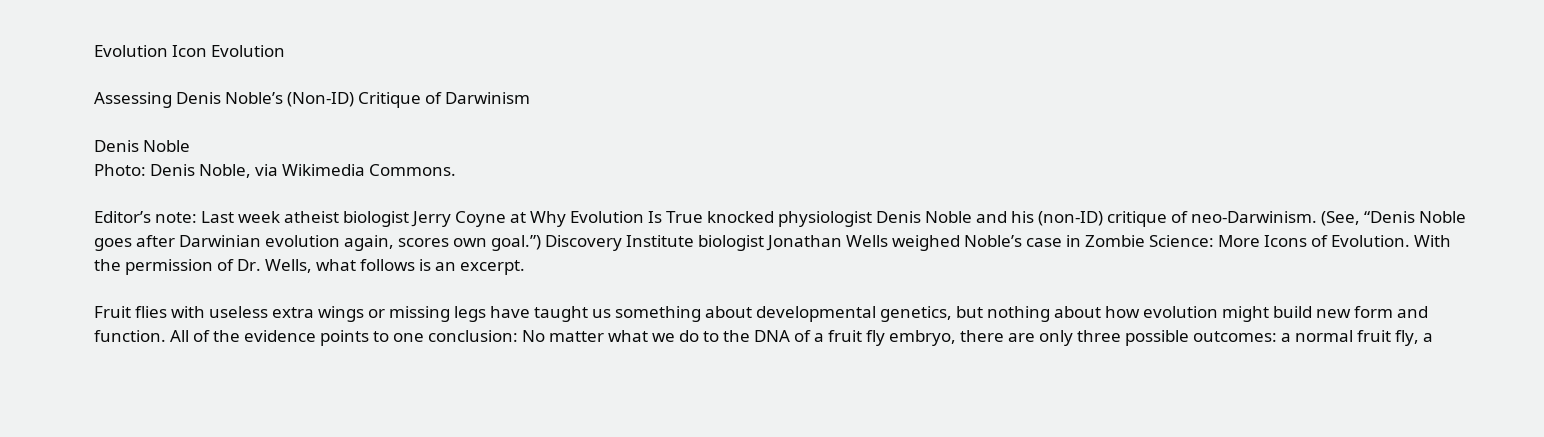Evolution Icon Evolution

Assessing Denis Noble’s (Non-ID) Critique of Darwinism

Denis Noble
Photo: Denis Noble, via Wikimedia Commons.

Editor’s note: Last week atheist biologist Jerry Coyne at Why Evolution Is True knocked physiologist Denis Noble and his (non-ID) critique of neo-Darwinism. (See, “Denis Noble goes after Darwinian evolution again, scores own goal.”) Discovery Institute biologist Jonathan Wells weighed Noble’s case in Zombie Science: More Icons of Evolution. With the permission of Dr. Wells, what follows is an excerpt.

Fruit flies with useless extra wings or missing legs have taught us something about developmental genetics, but nothing about how evolution might build new form and function. All of the evidence points to one conclusion: No matter what we do to the DNA of a fruit fly embryo, there are only three possible outcomes: a normal fruit fly, a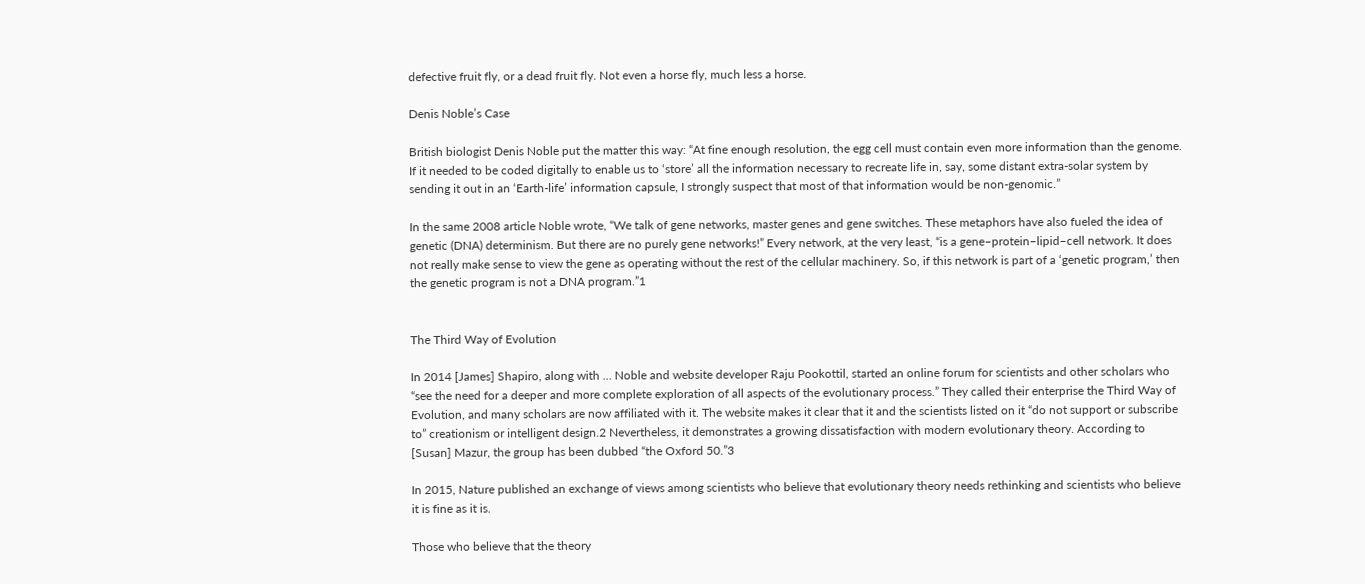defective fruit fly, or a dead fruit fly. Not even a horse fly, much less a horse.

Denis Noble’s Case

British biologist Denis Noble put the matter this way: “At fine enough resolution, the egg cell must contain even more information than the genome. If it needed to be coded digitally to enable us to ‘store’ all the information necessary to recreate life in, say, some distant extra-solar system by sending it out in an ‘Earth-life’ information capsule, I strongly suspect that most of that information would be non-genomic.”

In the same 2008 article Noble wrote, “We talk of gene networks, master genes and gene switches. These metaphors have also fueled the idea of genetic (DNA) determinism. But there are no purely gene networks!” Every network, at the very least, “is a gene–protein–lipid–cell network. It does not really make sense to view the gene as operating without the rest of the cellular machinery. So, if this network is part of a ‘genetic program,’ then the genetic program is not a DNA program.”1


The Third Way of Evolution

In 2014 [James] Shapiro, along with … Noble and website developer Raju Pookottil, started an online forum for scientists and other scholars who “see the need for a deeper and more complete exploration of all aspects of the evolutionary process.” They called their enterprise the Third Way of Evolution, and many scholars are now affiliated with it. The website makes it clear that it and the scientists listed on it “do not support or subscribe to” creationism or intelligent design.2 Nevertheless, it demonstrates a growing dissatisfaction with modern evolutionary theory. According to [Susan] Mazur, the group has been dubbed “the Oxford 50.”3

In 2015, Nature published an exchange of views among scientists who believe that evolutionary theory needs rethinking and scientists who believe it is fine as it is.

Those who believe that the theory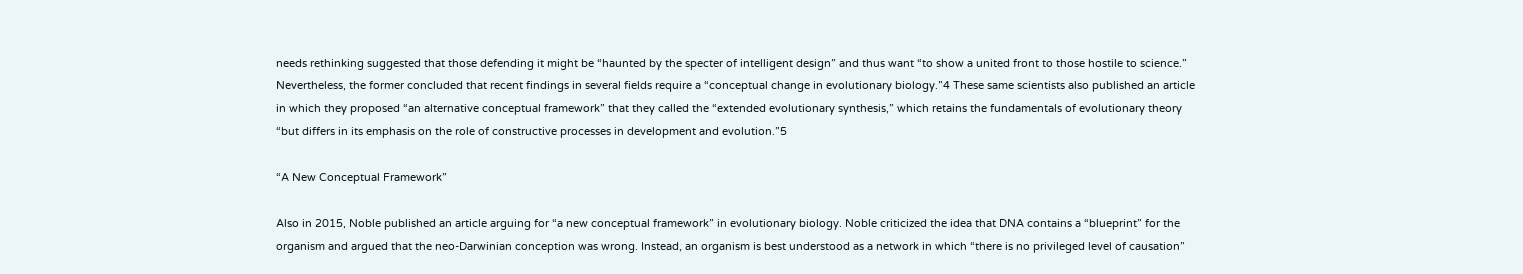needs rethinking suggested that those defending it might be “haunted by the specter of intelligent design” and thus want “to show a united front to those hostile to science.” Nevertheless, the former concluded that recent findings in several fields require a “conceptual change in evolutionary biology.”4 These same scientists also published an article in which they proposed “an alternative conceptual framework” that they called the “extended evolutionary synthesis,” which retains the fundamentals of evolutionary theory “but differs in its emphasis on the role of constructive processes in development and evolution.”5

“A New Conceptual Framework”

Also in 2015, Noble published an article arguing for “a new conceptual framework” in evolutionary biology. Noble criticized the idea that DNA contains a “blueprint” for the organism and argued that the neo-Darwinian conception was wrong. Instead, an organism is best understood as a network in which “there is no privileged level of causation”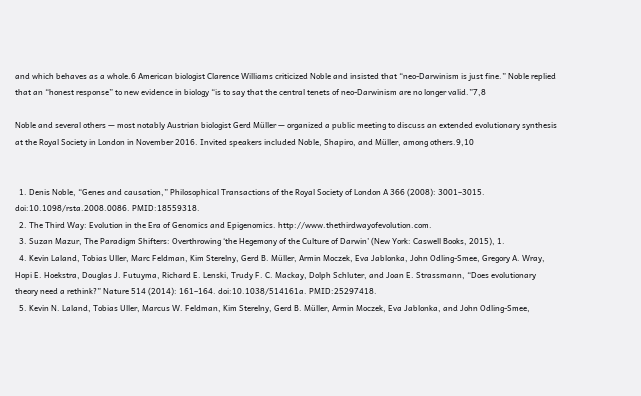and which behaves as a whole.6 American biologist Clarence Williams criticized Noble and insisted that “neo-Darwinism is just fine.” Noble replied that an “honest response” to new evidence in biology “is to say that the central tenets of neo-Darwinism are no longer valid.”7,8

Noble and several others — most notably Austrian biologist Gerd Müller — organized a public meeting to discuss an extended evolutionary synthesis at the Royal Society in London in November 2016. Invited speakers included Noble, Shapiro, and Müller, among others.9,10


  1. Denis Noble, “Genes and causation,” Philosophical Transactions of the Royal Society of London A 366 (2008): 3001–3015. doi:10.1098/rsta.2008.0086. PMID:18559318.
  2. The Third Way: Evolution in the Era of Genomics and Epigenomics. http://www.thethirdwayofevolution.com.
  3. Suzan Mazur, The Paradigm Shifters: Overthrowing ‘the Hegemony of the Culture of Darwin’ (New York: Caswell Books, 2015), 1.
  4. Kevin Laland, Tobias Uller, Marc Feldman, Kim Sterelny, Gerd B. Müller, Armin Moczek, Eva Jablonka, John Odling-Smee, Gregory A. Wray, Hopi E. Hoekstra, Douglas J. Futuyma, Richard E. Lenski, Trudy F. C. Mackay, Dolph Schluter, and Joan E. Strassmann, “Does evolutionary theory need a rethink?” Nature 514 (2014): 161–164. doi:10.1038/514161a. PMID:25297418.
  5. Kevin N. Laland, Tobias Uller, Marcus W. Feldman, Kim Sterelny, Gerd B. Müller, Armin Moczek, Eva Jablonka, and John Odling-Smee,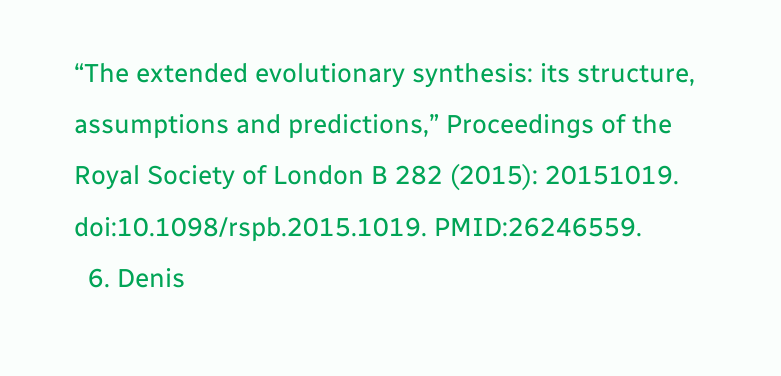“The extended evolutionary synthesis: its structure, assumptions and predictions,” Proceedings of the Royal Society of London B 282 (2015): 20151019. doi:10.1098/rspb.2015.1019. PMID:26246559.
  6. Denis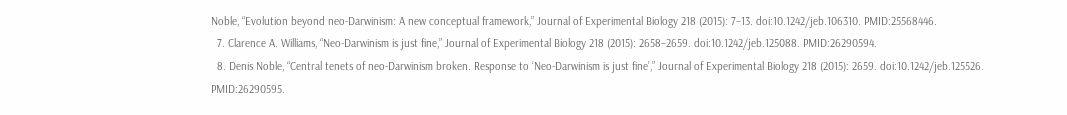Noble, “Evolution beyond neo-Darwinism: A new conceptual framework,” Journal of Experimental Biology 218 (2015): 7–13. doi:10.1242/jeb.106310. PMID:25568446.
  7. Clarence A. Williams, “Neo-Darwinism is just fine,” Journal of Experimental Biology 218 (2015): 2658–2659. doi:10.1242/jeb.125088. PMID:26290594.
  8. Denis Noble, “Central tenets of neo-Darwinism broken. Response to ‘Neo-Darwinism is just fine’,” Journal of Experimental Biology 218 (2015): 2659. doi:10.1242/jeb.125526. PMID:26290595.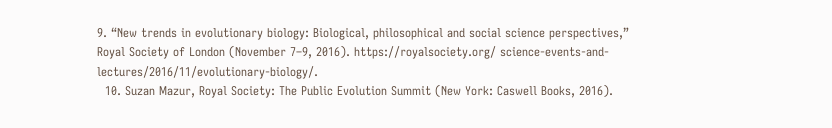9. “New trends in evolutionary biology: Biological, philosophical and social science perspectives,” Royal Society of London (November 7–9, 2016). https://royalsociety.org/ science-events-and-lectures/2016/11/evolutionary-biology/.
  10. Suzan Mazur, Royal Society: The Public Evolution Summit (New York: Caswell Books, 2016).